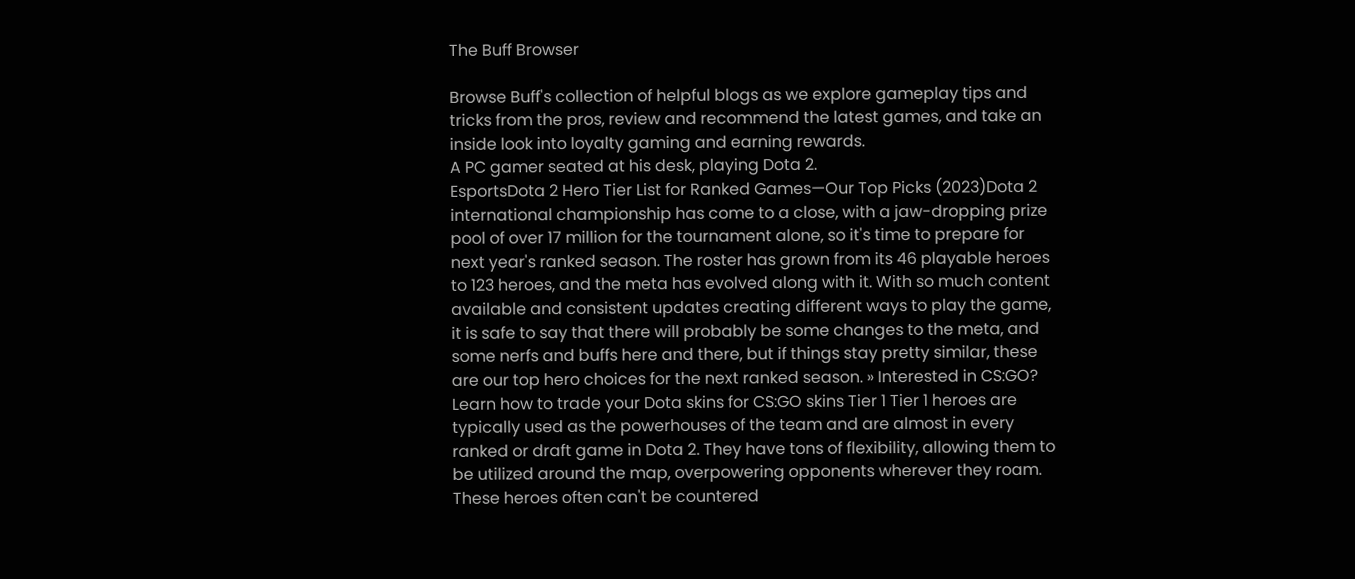The Buff Browser

Browse Buff's collection of helpful blogs as we explore gameplay tips and tricks from the pros, review and recommend the latest games, and take an inside look into loyalty gaming and earning rewards.
A PC gamer seated at his desk, playing Dota 2.
EsportsDota 2 Hero Tier List for Ranked Games—Our Top Picks (2023)Dota 2 international championship has come to a close, with a jaw-dropping prize pool of over 17 million for the tournament alone, so it's time to prepare for next year's ranked season. The roster has grown from its 46 playable heroes to 123 heroes, and the meta has evolved along with it. With so much content available and consistent updates creating different ways to play the game, it is safe to say that there will probably be some changes to the meta, and some nerfs and buffs here and there, but if things stay pretty similar, these are our top hero choices for the next ranked season. » Interested in CS:GO? Learn how to trade your Dota skins for CS:GO skins Tier 1 Tier 1 heroes are typically used as the powerhouses of the team and are almost in every ranked or draft game in Dota 2. They have tons of flexibility, allowing them to be utilized around the map, overpowering opponents wherever they roam. These heroes often can't be countered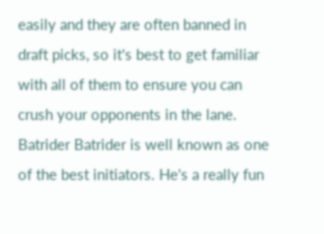easily and they are often banned in draft picks, so it's best to get familiar with all of them to ensure you can crush your opponents in the lane. Batrider Batrider is well known as one of the best initiators. He's a really fun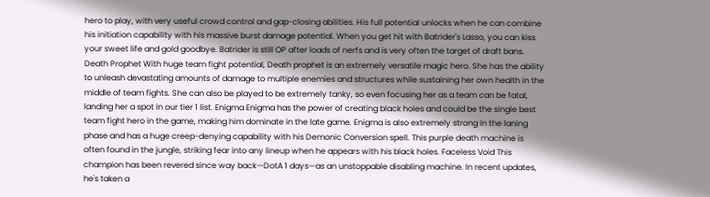hero to play, with very useful crowd control and gap-closing abilities. His full potential unlocks when he can combine his initiation capability with his massive burst damage potential. When you get hit with Batrider's Lasso, you can kiss your sweet life and gold goodbye. Batrider is still OP after loads of nerfs and is very often the target of draft bans. Death Prophet With huge team fight potential, Death prophet is an extremely versatile magic hero. She has the ability to unleash devastating amounts of damage to multiple enemies and structures while sustaining her own health in the middle of team fights. She can also be played to be extremely tanky, so even focusing her as a team can be fatal, landing her a spot in our tier 1 list. Enigma Enigma has the power of creating black holes and could be the single best team fight hero in the game, making him dominate in the late game. Enigma is also extremely strong in the laning phase and has a huge creep-denying capability with his Demonic Conversion spell. This purple death machine is often found in the jungle, striking fear into any lineup when he appears with his black holes. Faceless Void This champion has been revered since way back—DotA 1 days—as an unstoppable disabling machine. In recent updates, he's taken a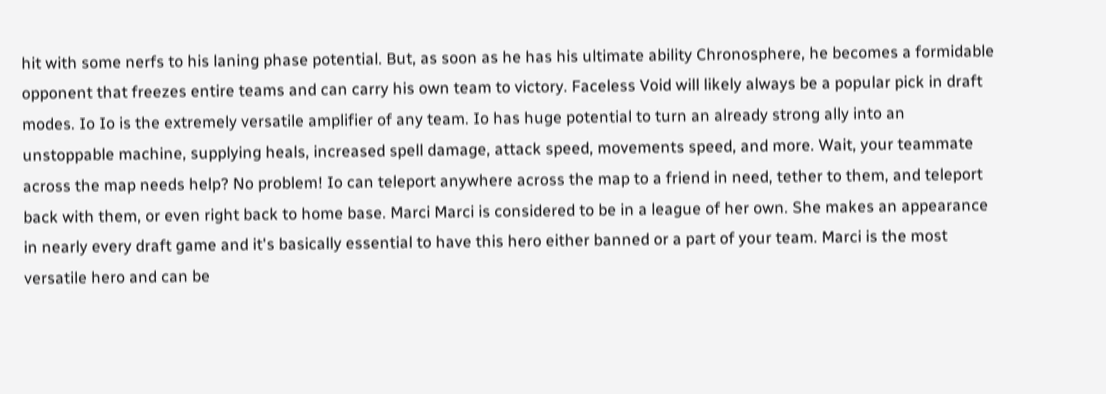hit with some nerfs to his laning phase potential. But, as soon as he has his ultimate ability Chronosphere, he becomes a formidable opponent that freezes entire teams and can carry his own team to victory. Faceless Void will likely always be a popular pick in draft modes. Io Io is the extremely versatile amplifier of any team. Io has huge potential to turn an already strong ally into an unstoppable machine, supplying heals, increased spell damage, attack speed, movements speed, and more. Wait, your teammate across the map needs help? No problem! Io can teleport anywhere across the map to a friend in need, tether to them, and teleport back with them, or even right back to home base. Marci Marci is considered to be in a league of her own. She makes an appearance in nearly every draft game and it's basically essential to have this hero either banned or a part of your team. Marci is the most versatile hero and can be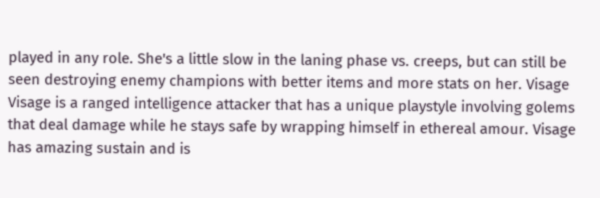played in any role. She's a little slow in the laning phase vs. creeps, but can still be seen destroying enemy champions with better items and more stats on her. Visage Visage is a ranged intelligence attacker that has a unique playstyle involving golems that deal damage while he stays safe by wrapping himself in ethereal amour. Visage has amazing sustain and is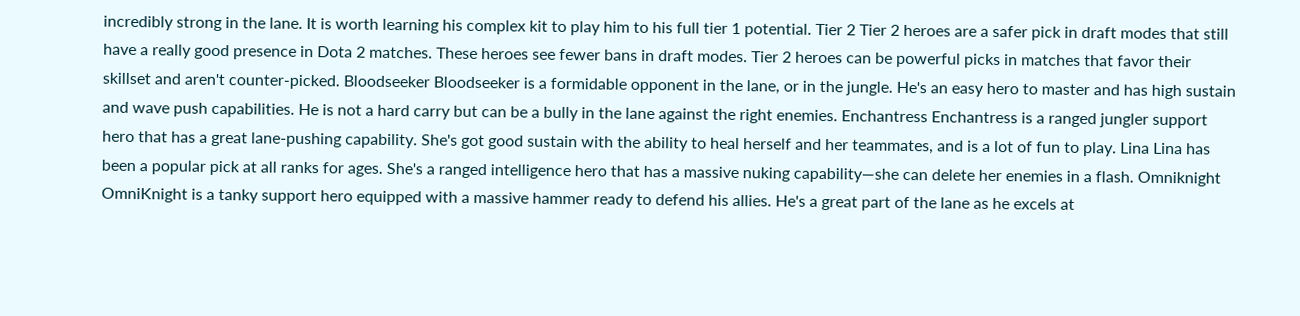incredibly strong in the lane. It is worth learning his complex kit to play him to his full tier 1 potential. Tier 2 Tier 2 heroes are a safer pick in draft modes that still have a really good presence in Dota 2 matches. These heroes see fewer bans in draft modes. Tier 2 heroes can be powerful picks in matches that favor their skillset and aren't counter-picked. Bloodseeker Bloodseeker is a formidable opponent in the lane, or in the jungle. He's an easy hero to master and has high sustain and wave push capabilities. He is not a hard carry but can be a bully in the lane against the right enemies. Enchantress Enchantress is a ranged jungler support hero that has a great lane-pushing capability. She's got good sustain with the ability to heal herself and her teammates, and is a lot of fun to play. Lina Lina has been a popular pick at all ranks for ages. She's a ranged intelligence hero that has a massive nuking capability—she can delete her enemies in a flash. Omniknight OmniKnight is a tanky support hero equipped with a massive hammer ready to defend his allies. He's a great part of the lane as he excels at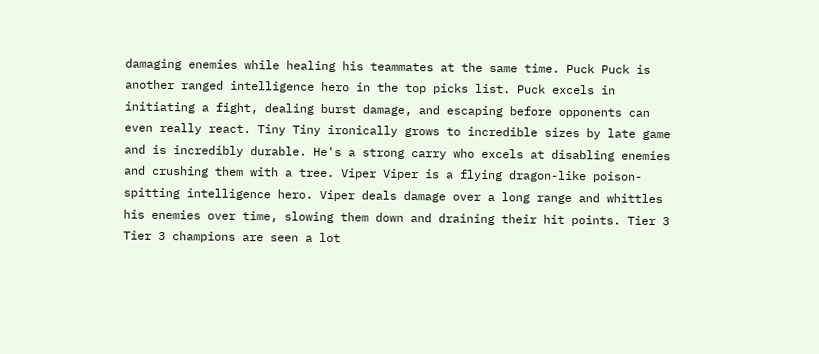damaging enemies while healing his teammates at the same time. Puck Puck is another ranged intelligence hero in the top picks list. Puck excels in initiating a fight, dealing burst damage, and escaping before opponents can even really react. Tiny Tiny ironically grows to incredible sizes by late game and is incredibly durable. He's a strong carry who excels at disabling enemies and crushing them with a tree. Viper Viper is a flying dragon-like poison-spitting intelligence hero. Viper deals damage over a long range and whittles his enemies over time, slowing them down and draining their hit points. Tier 3 Tier 3 champions are seen a lot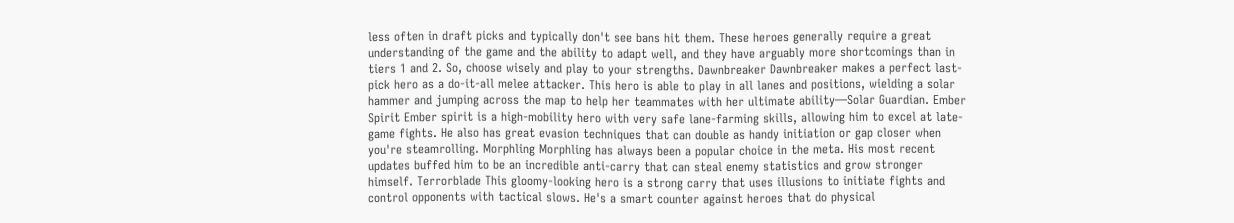less often in draft picks and typically don't see bans hit them. These heroes generally require a great understanding of the game and the ability to adapt well, and they have arguably more shortcomings than in tiers 1 and 2. So, choose wisely and play to your strengths. Dawnbreaker Dawnbreaker makes a perfect last-pick hero as a do-it-all melee attacker. This hero is able to play in all lanes and positions, wielding a solar hammer and jumping across the map to help her teammates with her ultimate ability—Solar Guardian. Ember Spirit Ember spirit is a high-mobility hero with very safe lane-farming skills, allowing him to excel at late-game fights. He also has great evasion techniques that can double as handy initiation or gap closer when you're steamrolling. Morphling Morphling has always been a popular choice in the meta. His most recent updates buffed him to be an incredible anti-carry that can steal enemy statistics and grow stronger himself. Terrorblade This gloomy-looking hero is a strong carry that uses illusions to initiate fights and control opponents with tactical slows. He's a smart counter against heroes that do physical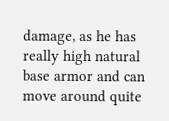damage, as he has really high natural base armor and can move around quite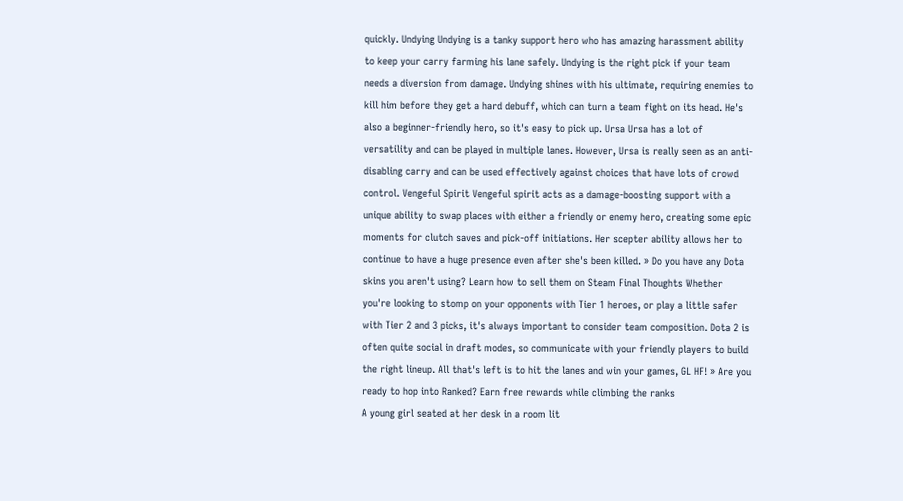quickly. Undying Undying is a tanky support hero who has amazing harassment ability to keep your carry farming his lane safely. Undying is the right pick if your team needs a diversion from damage. Undying shines with his ultimate, requiring enemies to kill him before they get a hard debuff, which can turn a team fight on its head. He's also a beginner-friendly hero, so it's easy to pick up. Ursa Ursa has a lot of versatility and can be played in multiple lanes. However, Ursa is really seen as an anti-disabling carry and can be used effectively against choices that have lots of crowd control. Vengeful Spirit Vengeful spirit acts as a damage-boosting support with a unique ability to swap places with either a friendly or enemy hero, creating some epic moments for clutch saves and pick-off initiations. Her scepter ability allows her to continue to have a huge presence even after she's been killed. » Do you have any Dota skins you aren't using? Learn how to sell them on Steam Final Thoughts Whether you're looking to stomp on your opponents with Tier 1 heroes, or play a little safer with Tier 2 and 3 picks, it's always important to consider team composition. Dota 2 is often quite social in draft modes, so communicate with your friendly players to build the right lineup. All that's left is to hit the lanes and win your games, GL HF! » Are you ready to hop into Ranked? Earn free rewards while climbing the ranks
A young girl seated at her desk in a room lit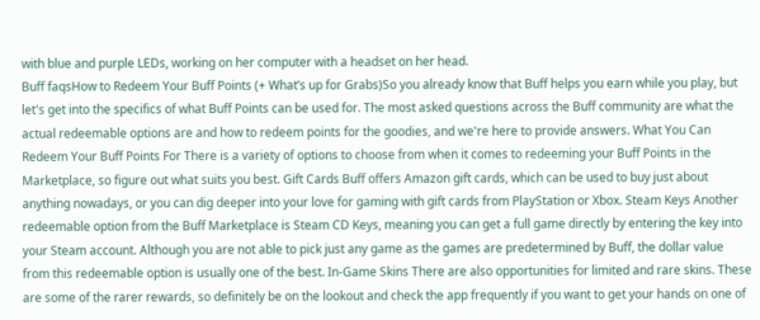with blue and purple LEDs, working on her computer with a headset on her head.
Buff faqsHow to Redeem Your Buff Points (+ What’s up for Grabs)So you already know that Buff helps you earn while you play, but let's get into the specifics of what Buff Points can be used for. The most asked questions across the Buff community are what the actual redeemable options are and how to redeem points for the goodies, and we're here to provide answers. What You Can Redeem Your Buff Points For There is a variety of options to choose from when it comes to redeeming your Buff Points in the Marketplace, so figure out what suits you best. Gift Cards Buff offers Amazon gift cards, which can be used to buy just about anything nowadays, or you can dig deeper into your love for gaming with gift cards from PlayStation or Xbox. Steam Keys Another redeemable option from the Buff Marketplace is Steam CD Keys, meaning you can get a full game directly by entering the key into your Steam account. Although you are not able to pick just any game as the games are predetermined by Buff, the dollar value from this redeemable option is usually one of the best. In-Game Skins There are also opportunities for limited and rare skins. These are some of the rarer rewards, so definitely be on the lookout and check the app frequently if you want to get your hands on one of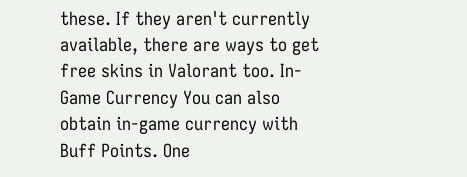these. If they aren't currently available, there are ways to get free skins in Valorant too. In-Game Currency You can also obtain in-game currency with Buff Points. One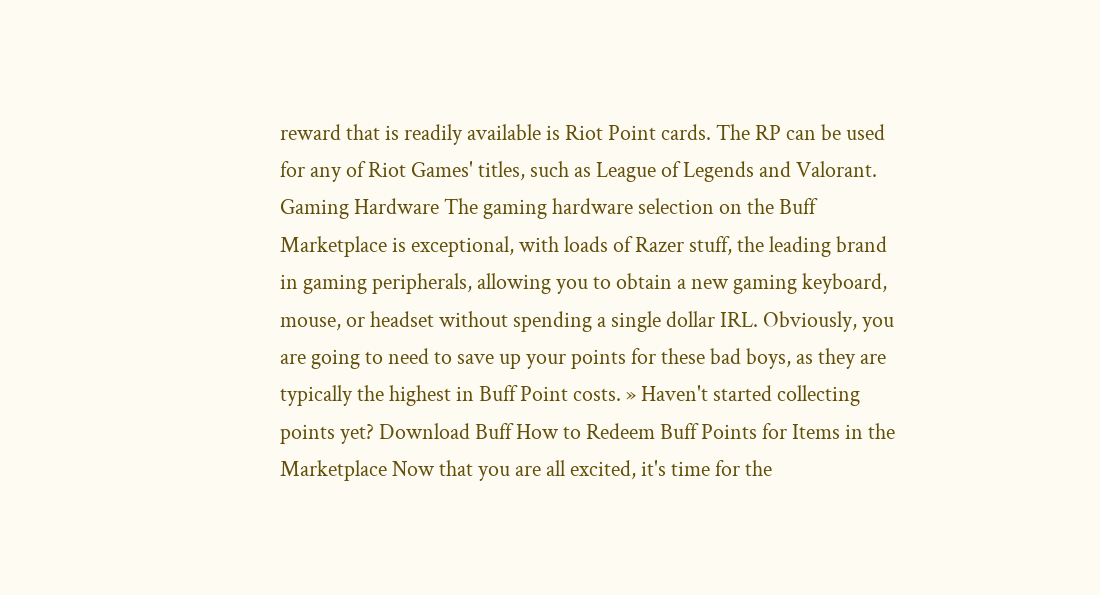reward that is readily available is Riot Point cards. The RP can be used for any of Riot Games' titles, such as League of Legends and Valorant. Gaming Hardware The gaming hardware selection on the Buff Marketplace is exceptional, with loads of Razer stuff, the leading brand in gaming peripherals, allowing you to obtain a new gaming keyboard, mouse, or headset without spending a single dollar IRL. Obviously, you are going to need to save up your points for these bad boys, as they are typically the highest in Buff Point costs. » Haven't started collecting points yet? Download Buff How to Redeem Buff Points for Items in the Marketplace Now that you are all excited, it's time for the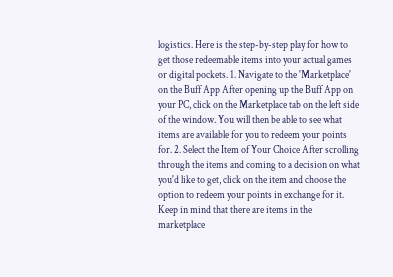logistics. Here is the step-by-step play for how to get those redeemable items into your actual games or digital pockets. 1. Navigate to the 'Marketplace' on the Buff App After opening up the Buff App on your PC, click on the Marketplace tab on the left side of the window. You will then be able to see what items are available for you to redeem your points for. 2. Select the Item of Your Choice After scrolling through the items and coming to a decision on what you'd like to get, click on the item and choose the option to redeem your points in exchange for it. Keep in mind that there are items in the marketplace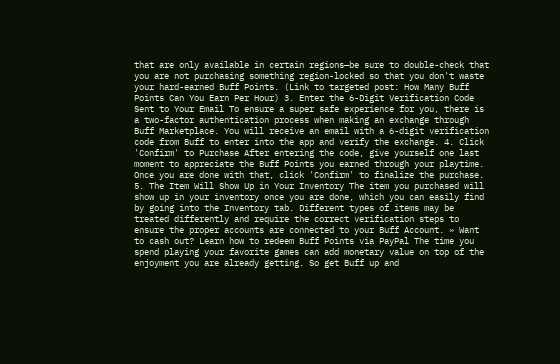that are only available in certain regions—be sure to double-check that you are not purchasing something region-locked so that you don't waste your hard-earned Buff Points. (Link to targeted post: How Many Buff Points Can You Earn Per Hour) 3. Enter the 6-Digit Verification Code Sent to Your Email To ensure a super safe experience for you, there is a two-factor authentication process when making an exchange through Buff Marketplace. You will receive an email with a 6-digit verification code from Buff to enter into the app and verify the exchange. 4. Click 'Confirm' to Purchase After entering the code, give yourself one last moment to appreciate the Buff Points you earned through your playtime. Once you are done with that, click 'Confirm' to finalize the purchase. 5. The Item Will Show Up in Your Inventory The item you purchased will show up in your inventory once you are done, which you can easily find by going into the Inventory tab. Different types of items may be treated differently and require the correct verification steps to ensure the proper accounts are connected to your Buff Account. » Want to cash out? Learn how to redeem Buff Points via PayPal The time you spend playing your favorite games can add monetary value on top of the enjoyment you are already getting. So get Buff up and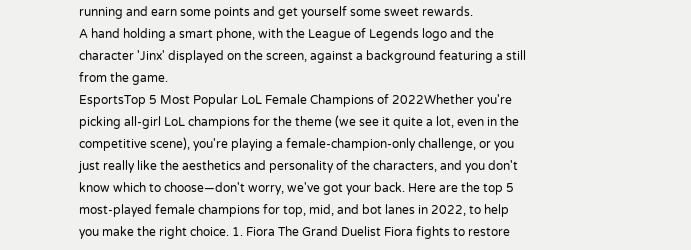running and earn some points and get yourself some sweet rewards.
A hand holding a smart phone, with the League of Legends logo and the character 'Jinx' displayed on the screen, against a background featuring a still from the game.
EsportsTop 5 Most Popular LoL Female Champions of 2022Whether you're picking all-girl LoL champions for the theme (we see it quite a lot, even in the competitive scene), you're playing a female-champion-only challenge, or you just really like the aesthetics and personality of the characters, and you don't know which to choose—don't worry, we've got your back. Here are the top 5 most-played female champions for top, mid, and bot lanes in 2022, to help you make the right choice. 1. Fiora The Grand Duelist Fiora fights to restore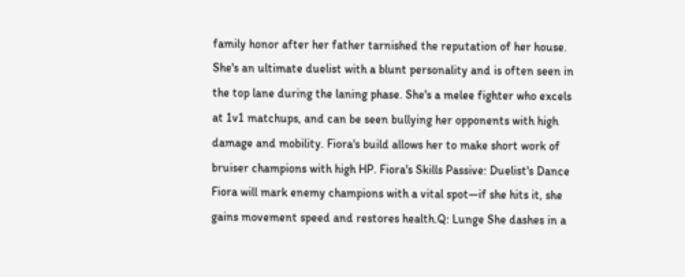family honor after her father tarnished the reputation of her house. She's an ultimate duelist with a blunt personality and is often seen in the top lane during the laning phase. She's a melee fighter who excels at 1v1 matchups, and can be seen bullying her opponents with high damage and mobility. Fiora's build allows her to make short work of bruiser champions with high HP. Fiora's Skills Passive: Duelist's Dance Fiora will mark enemy champions with a vital spot—if she hits it, she gains movement speed and restores health.Q: Lunge She dashes in a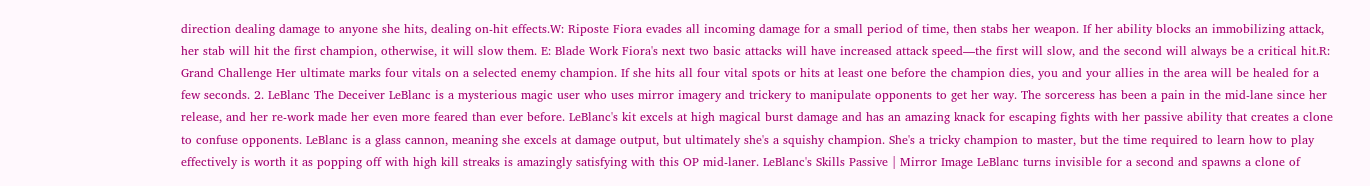direction dealing damage to anyone she hits, dealing on-hit effects.W: Riposte Fiora evades all incoming damage for a small period of time, then stabs her weapon. If her ability blocks an immobilizing attack, her stab will hit the first champion, otherwise, it will slow them. E: Blade Work Fiora's next two basic attacks will have increased attack speed—the first will slow, and the second will always be a critical hit.R: Grand Challenge Her ultimate marks four vitals on a selected enemy champion. If she hits all four vital spots or hits at least one before the champion dies, you and your allies in the area will be healed for a few seconds. 2. LeBlanc The Deceiver LeBlanc is a mysterious magic user who uses mirror imagery and trickery to manipulate opponents to get her way. The sorceress has been a pain in the mid-lane since her release, and her re-work made her even more feared than ever before. LeBlanc's kit excels at high magical burst damage and has an amazing knack for escaping fights with her passive ability that creates a clone to confuse opponents. LeBlanc is a glass cannon, meaning she excels at damage output, but ultimately she's a squishy champion. She's a tricky champion to master, but the time required to learn how to play effectively is worth it as popping off with high kill streaks is amazingly satisfying with this OP mid-laner. LeBlanc's Skills Passive | Mirror Image LeBlanc turns invisible for a second and spawns a clone of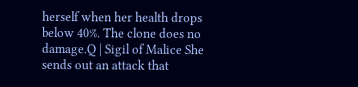herself when her health drops below 40%. The clone does no damage.Q | Sigil of Malice She sends out an attack that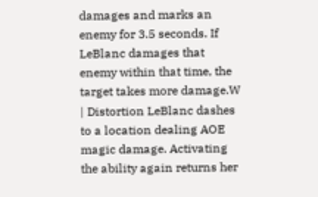damages and marks an enemy for 3.5 seconds. If LeBlanc damages that enemy within that time, the target takes more damage.W | Distortion LeBlanc dashes to a location dealing AOE magic damage. Activating the ability again returns her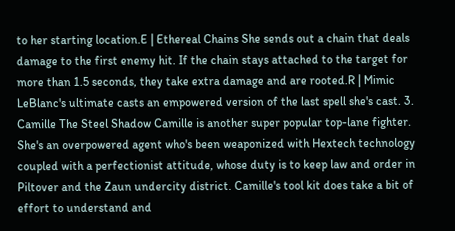to her starting location.E | Ethereal Chains She sends out a chain that deals damage to the first enemy hit. If the chain stays attached to the target for more than 1.5 seconds, they take extra damage and are rooted.R | Mimic LeBlanc's ultimate casts an empowered version of the last spell she's cast. 3. Camille The Steel Shadow Camille is another super popular top-lane fighter. She's an overpowered agent who's been weaponized with Hextech technology coupled with a perfectionist attitude, whose duty is to keep law and order in Piltover and the Zaun undercity district. Camille's tool kit does take a bit of effort to understand and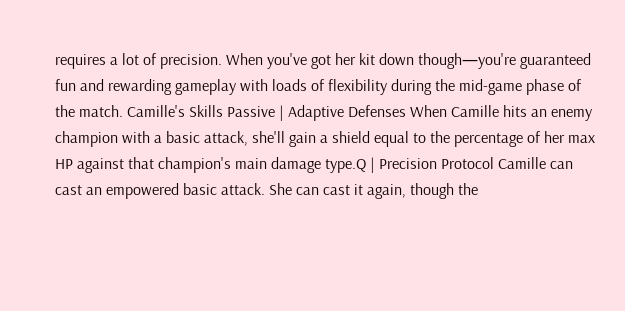requires a lot of precision. When you've got her kit down though—you're guaranteed fun and rewarding gameplay with loads of flexibility during the mid-game phase of the match. Camille's Skills Passive | Adaptive Defenses When Camille hits an enemy champion with a basic attack, she'll gain a shield equal to the percentage of her max HP against that champion's main damage type.Q | Precision Protocol Camille can cast an empowered basic attack. She can cast it again, though the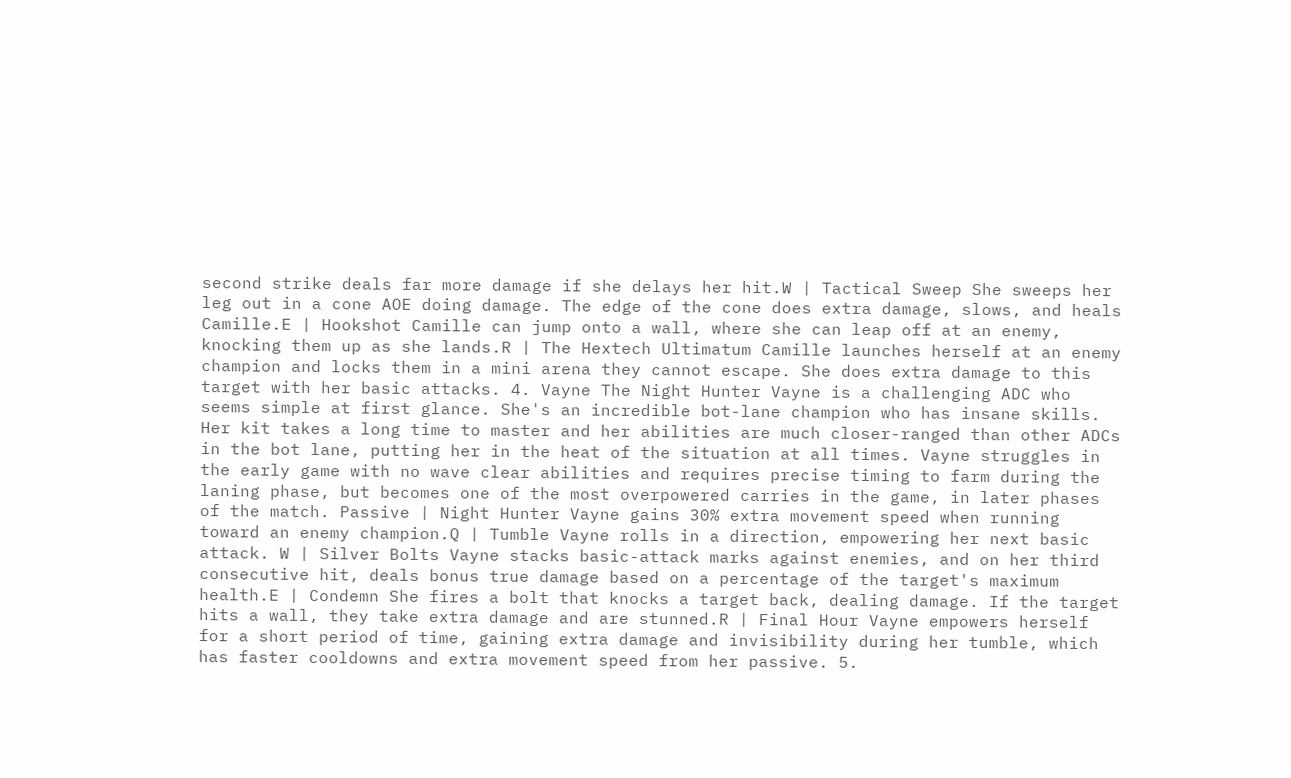second strike deals far more damage if she delays her hit.W | Tactical Sweep She sweeps her leg out in a cone AOE doing damage. The edge of the cone does extra damage, slows, and heals Camille.E | Hookshot Camille can jump onto a wall, where she can leap off at an enemy, knocking them up as she lands.R | The Hextech Ultimatum Camille launches herself at an enemy champion and locks them in a mini arena they cannot escape. She does extra damage to this target with her basic attacks. 4. Vayne The Night Hunter Vayne is a challenging ADC who seems simple at first glance. She's an incredible bot-lane champion who has insane skills. Her kit takes a long time to master and her abilities are much closer-ranged than other ADCs in the bot lane, putting her in the heat of the situation at all times. Vayne struggles in the early game with no wave clear abilities and requires precise timing to farm during the laning phase, but becomes one of the most overpowered carries in the game, in later phases of the match. Passive | Night Hunter Vayne gains 30% extra movement speed when running toward an enemy champion.Q | Tumble Vayne rolls in a direction, empowering her next basic attack. W | Silver Bolts Vayne stacks basic-attack marks against enemies, and on her third consecutive hit, deals bonus true damage based on a percentage of the target's maximum health.E | Condemn She fires a bolt that knocks a target back, dealing damage. If the target hits a wall, they take extra damage and are stunned.R | Final Hour Vayne empowers herself for a short period of time, gaining extra damage and invisibility during her tumble, which has faster cooldowns and extra movement speed from her passive. 5.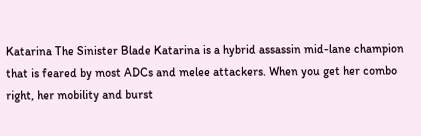Katarina The Sinister Blade Katarina is a hybrid assassin mid-lane champion that is feared by most ADCs and melee attackers. When you get her combo right, her mobility and burst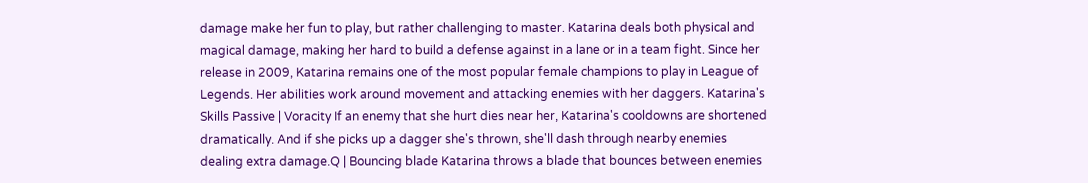damage make her fun to play, but rather challenging to master. Katarina deals both physical and magical damage, making her hard to build a defense against in a lane or in a team fight. Since her release in 2009, Katarina remains one of the most popular female champions to play in League of Legends. Her abilities work around movement and attacking enemies with her daggers. Katarina's Skills Passive | Voracity If an enemy that she hurt dies near her, Katarina's cooldowns are shortened dramatically. And if she picks up a dagger she's thrown, she'll dash through nearby enemies dealing extra damage.Q | Bouncing blade Katarina throws a blade that bounces between enemies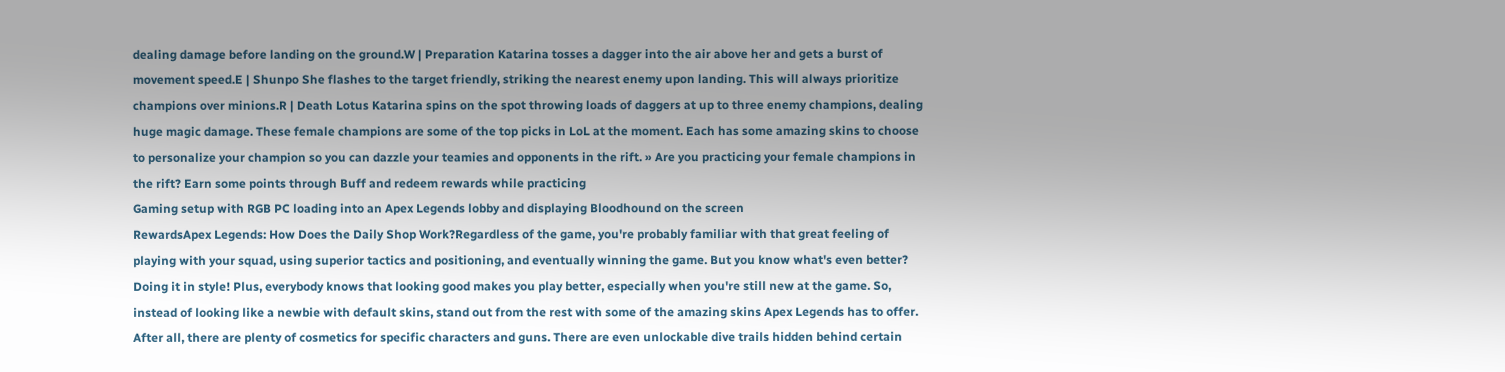dealing damage before landing on the ground.W | Preparation Katarina tosses a dagger into the air above her and gets a burst of movement speed.E | Shunpo She flashes to the target friendly, striking the nearest enemy upon landing. This will always prioritize champions over minions.R | Death Lotus Katarina spins on the spot throwing loads of daggers at up to three enemy champions, dealing huge magic damage. These female champions are some of the top picks in LoL at the moment. Each has some amazing skins to choose to personalize your champion so you can dazzle your teamies and opponents in the rift. » Are you practicing your female champions in the rift? Earn some points through Buff and redeem rewards while practicing
Gaming setup with RGB PC loading into an Apex Legends lobby and displaying Bloodhound on the screen
RewardsApex Legends: How Does the Daily Shop Work?Regardless of the game, you're probably familiar with that great feeling of playing with your squad, using superior tactics and positioning, and eventually winning the game. But you know what's even better? Doing it in style! Plus, everybody knows that looking good makes you play better, especially when you're still new at the game. So, instead of looking like a newbie with default skins, stand out from the rest with some of the amazing skins Apex Legends has to offer. After all, there are plenty of cosmetics for specific characters and guns. There are even unlockable dive trails hidden behind certain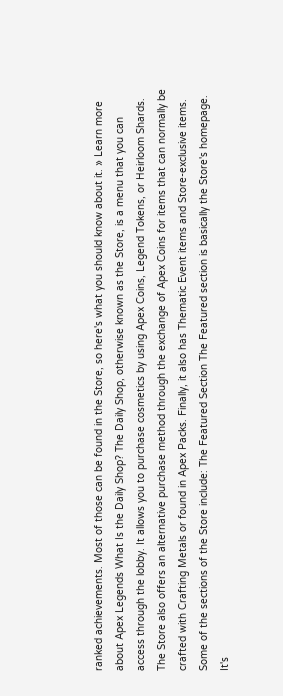ranked achievements. Most of those can be found in the Store, so here's what you should know about it. » Learn more about Apex Legends What Is the Daily Shop? The Daily Shop, otherwise known as the Store, is a menu that you can access through the lobby. It allows you to purchase cosmetics by using Apex Coins, Legend Tokens, or Heirloom Shards. The Store also offers an alternative purchase method through the exchange of Apex Coins for items that can normally be crafted with Crafting Metals or found in Apex Packs. Finally, it also has Thematic Event items and Store-exclusive items. Some of the sections of the Store include: The Featured Section The Featured section is basically the Store's homepage. It's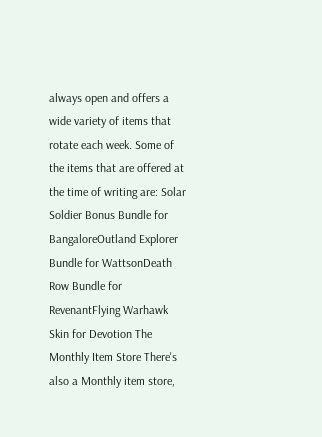always open and offers a wide variety of items that rotate each week. Some of the items that are offered at the time of writing are: Solar Soldier Bonus Bundle for BangaloreOutland Explorer Bundle for WattsonDeath Row Bundle for RevenantFlying Warhawk Skin for Devotion The Monthly Item Store There's also a Monthly item store,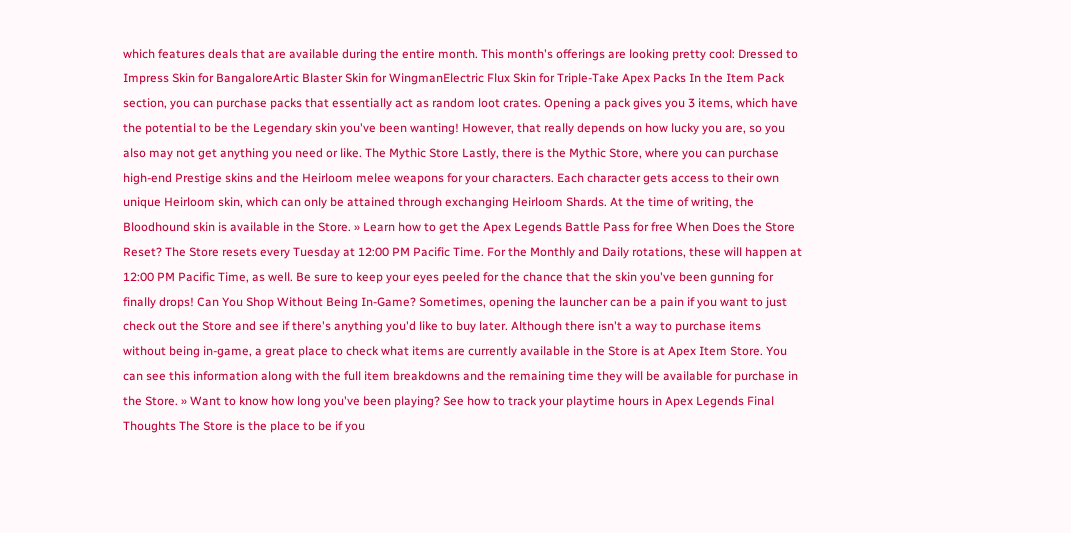which features deals that are available during the entire month. This month's offerings are looking pretty cool: Dressed to Impress Skin for BangaloreArtic Blaster Skin for WingmanElectric Flux Skin for Triple-Take Apex Packs In the Item Pack section, you can purchase packs that essentially act as random loot crates. Opening a pack gives you 3 items, which have the potential to be the Legendary skin you've been wanting! However, that really depends on how lucky you are, so you also may not get anything you need or like. The Mythic Store Lastly, there is the Mythic Store, where you can purchase high-end Prestige skins and the Heirloom melee weapons for your characters. Each character gets access to their own unique Heirloom skin, which can only be attained through exchanging Heirloom Shards. At the time of writing, the Bloodhound skin is available in the Store. » Learn how to get the Apex Legends Battle Pass for free When Does the Store Reset? The Store resets every Tuesday at 12:00 PM Pacific Time. For the Monthly and Daily rotations, these will happen at 12:00 PM Pacific Time, as well. Be sure to keep your eyes peeled for the chance that the skin you've been gunning for finally drops! Can You Shop Without Being In-Game? Sometimes, opening the launcher can be a pain if you want to just check out the Store and see if there's anything you'd like to buy later. Although there isn't a way to purchase items without being in-game, a great place to check what items are currently available in the Store is at Apex Item Store. You can see this information along with the full item breakdowns and the remaining time they will be available for purchase in the Store. » Want to know how long you've been playing? See how to track your playtime hours in Apex Legends Final Thoughts The Store is the place to be if you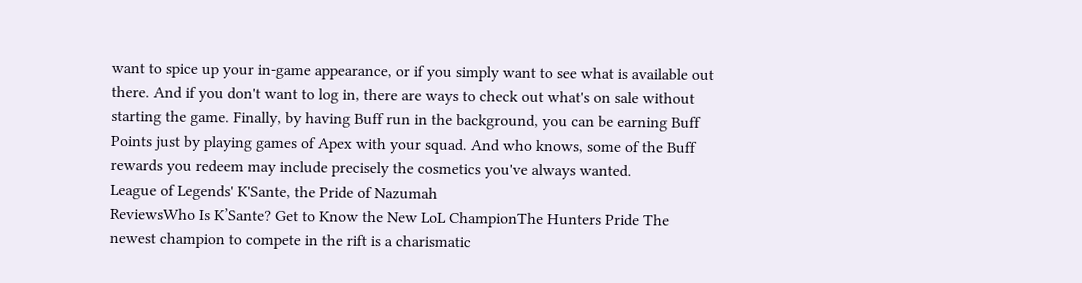want to spice up your in-game appearance, or if you simply want to see what is available out there. And if you don't want to log in, there are ways to check out what's on sale without starting the game. Finally, by having Buff run in the background, you can be earning Buff Points just by playing games of Apex with your squad. And who knows, some of the Buff rewards you redeem may include precisely the cosmetics you've always wanted.
League of Legends' K'Sante, the Pride of Nazumah
ReviewsWho Is K’Sante? Get to Know the New LoL ChampionThe Hunters Pride The newest champion to compete in the rift is a charismatic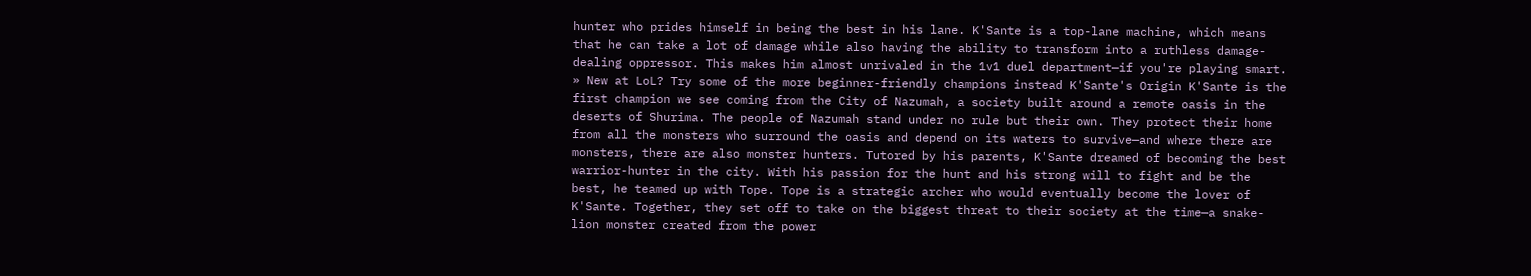hunter who prides himself in being the best in his lane. K'Sante is a top-lane machine, which means that he can take a lot of damage while also having the ability to transform into a ruthless damage-dealing oppressor. This makes him almost unrivaled in the 1v1 duel department—if you're playing smart. » New at LoL? Try some of the more beginner-friendly champions instead K'Sante's Origin K'Sante is the first champion we see coming from the City of Nazumah, a society built around a remote oasis in the deserts of Shurima. The people of Nazumah stand under no rule but their own. They protect their home from all the monsters who surround the oasis and depend on its waters to survive—and where there are monsters, there are also monster hunters. Tutored by his parents, K'Sante dreamed of becoming the best warrior-hunter in the city. With his passion for the hunt and his strong will to fight and be the best, he teamed up with Tope. Tope is a strategic archer who would eventually become the lover of K'Sante. Together, they set off to take on the biggest threat to their society at the time—a snake-lion monster created from the power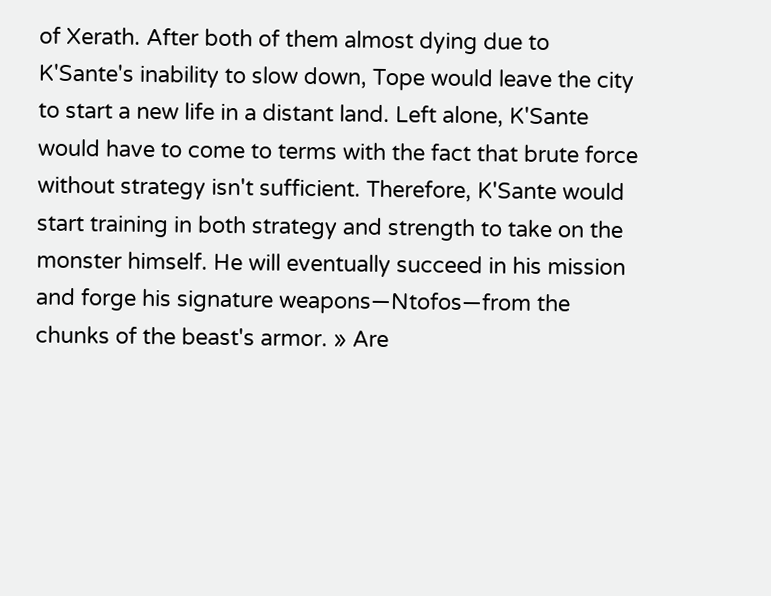of Xerath. After both of them almost dying due to K'Sante's inability to slow down, Tope would leave the city to start a new life in a distant land. Left alone, K'Sante would have to come to terms with the fact that brute force without strategy isn't sufficient. Therefore, K'Sante would start training in both strategy and strength to take on the monster himself. He will eventually succeed in his mission and forge his signature weapons—Ntofos—from the chunks of the beast's armor. » Are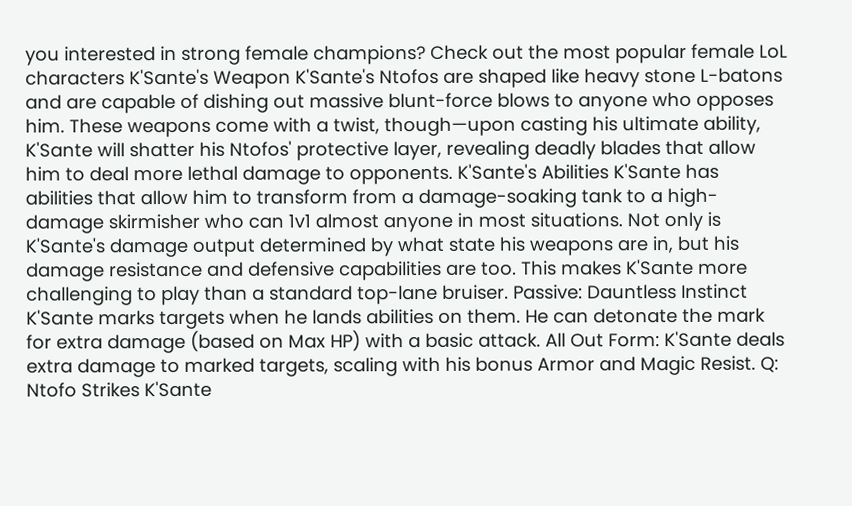you interested in strong female champions? Check out the most popular female LoL characters K'Sante's Weapon K'Sante's Ntofos are shaped like heavy stone L-batons and are capable of dishing out massive blunt-force blows to anyone who opposes him. These weapons come with a twist, though—upon casting his ultimate ability, K'Sante will shatter his Ntofos' protective layer, revealing deadly blades that allow him to deal more lethal damage to opponents. K'Sante's Abilities K'Sante has abilities that allow him to transform from a damage-soaking tank to a high-damage skirmisher who can 1v1 almost anyone in most situations. Not only is K'Sante's damage output determined by what state his weapons are in, but his damage resistance and defensive capabilities are too. This makes K'Sante more challenging to play than a standard top-lane bruiser. Passive: Dauntless Instinct K'Sante marks targets when he lands abilities on them. He can detonate the mark for extra damage (based on Max HP) with a basic attack. All Out Form: K'Sante deals extra damage to marked targets, scaling with his bonus Armor and Magic Resist. Q: Ntofo Strikes K'Sante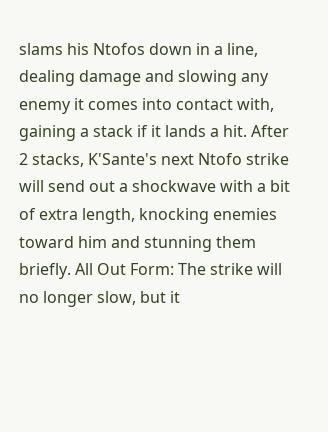slams his Ntofos down in a line, dealing damage and slowing any enemy it comes into contact with, gaining a stack if it lands a hit. After 2 stacks, K'Sante's next Ntofo strike will send out a shockwave with a bit of extra length, knocking enemies toward him and stunning them briefly. All Out Form: The strike will no longer slow, but it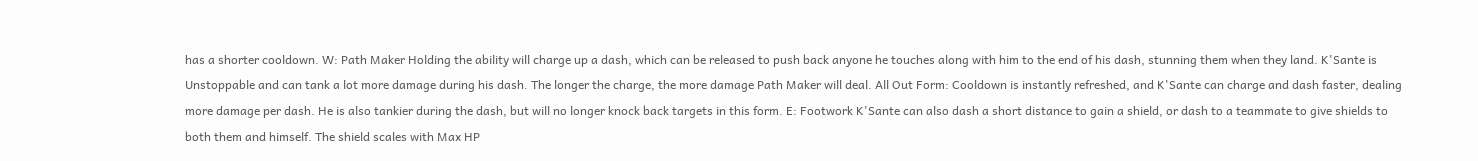has a shorter cooldown. W: Path Maker Holding the ability will charge up a dash, which can be released to push back anyone he touches along with him to the end of his dash, stunning them when they land. K'Sante is Unstoppable and can tank a lot more damage during his dash. The longer the charge, the more damage Path Maker will deal. All Out Form: Cooldown is instantly refreshed, and K'Sante can charge and dash faster, dealing more damage per dash. He is also tankier during the dash, but will no longer knock back targets in this form. E: Footwork K'Sante can also dash a short distance to gain a shield, or dash to a teammate to give shields to both them and himself. The shield scales with Max HP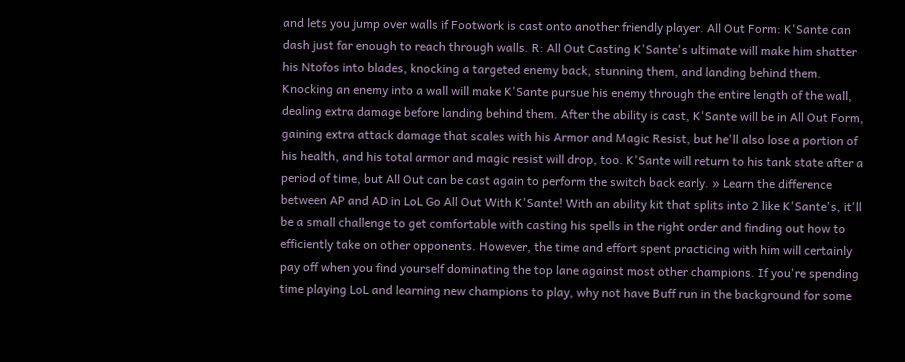and lets you jump over walls if Footwork is cast onto another friendly player. All Out Form: K'Sante can dash just far enough to reach through walls. R: All Out Casting K'Sante's ultimate will make him shatter his Ntofos into blades, knocking a targeted enemy back, stunning them, and landing behind them. Knocking an enemy into a wall will make K'Sante pursue his enemy through the entire length of the wall, dealing extra damage before landing behind them. After the ability is cast, K'Sante will be in All Out Form, gaining extra attack damage that scales with his Armor and Magic Resist, but he'll also lose a portion of his health, and his total armor and magic resist will drop, too. K'Sante will return to his tank state after a period of time, but All Out can be cast again to perform the switch back early. » Learn the difference between AP and AD in LoL Go All Out With K'Sante! With an ability kit that splits into 2 like K'Sante's, it'll be a small challenge to get comfortable with casting his spells in the right order and finding out how to efficiently take on other opponents. However, the time and effort spent practicing with him will certainly pay off when you find yourself dominating the top lane against most other champions. If you're spending time playing LoL and learning new champions to play, why not have Buff run in the background for some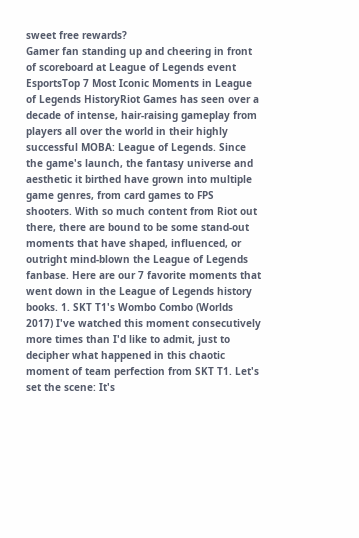sweet free rewards?
Gamer fan standing up and cheering in front of scoreboard at League of Legends event
EsportsTop 7 Most Iconic Moments in League of Legends HistoryRiot Games has seen over a decade of intense, hair-raising gameplay from players all over the world in their highly successful MOBA: League of Legends. Since the game's launch, the fantasy universe and aesthetic it birthed have grown into multiple game genres, from card games to FPS shooters. With so much content from Riot out there, there are bound to be some stand-out moments that have shaped, influenced, or outright mind-blown the League of Legends fanbase. Here are our 7 favorite moments that went down in the League of Legends history books. 1. SKT T1's Wombo Combo (Worlds 2017) I've watched this moment consecutively more times than I'd like to admit, just to decipher what happened in this chaotic moment of team perfection from SKT T1. Let's set the scene: It's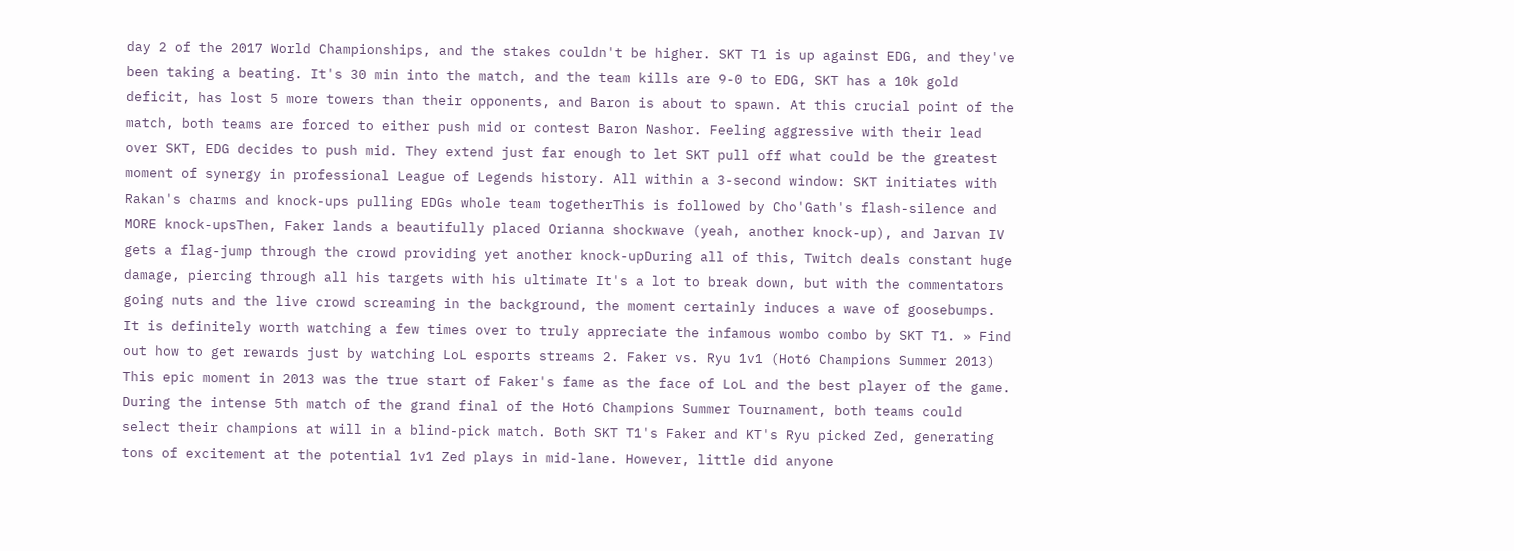day 2 of the 2017 World Championships, and the stakes couldn't be higher. SKT T1 is up against EDG, and they've been taking a beating. It's 30 min into the match, and the team kills are 9-0 to EDG, SKT has a 10k gold deficit, has lost 5 more towers than their opponents, and Baron is about to spawn. At this crucial point of the match, both teams are forced to either push mid or contest Baron Nashor. Feeling aggressive with their lead over SKT, EDG decides to push mid. They extend just far enough to let SKT pull off what could be the greatest moment of synergy in professional League of Legends history. All within a 3-second window: SKT initiates with Rakan's charms and knock-ups pulling EDGs whole team togetherThis is followed by Cho'Gath's flash-silence and MORE knock-upsThen, Faker lands a beautifully placed Orianna shockwave (yeah, another knock-up), and Jarvan IV gets a flag-jump through the crowd providing yet another knock-upDuring all of this, Twitch deals constant huge damage, piercing through all his targets with his ultimate It's a lot to break down, but with the commentators going nuts and the live crowd screaming in the background, the moment certainly induces a wave of goosebumps. It is definitely worth watching a few times over to truly appreciate the infamous wombo combo by SKT T1. » Find out how to get rewards just by watching LoL esports streams 2. Faker vs. Ryu 1v1 (Hot6 Champions Summer 2013) This epic moment in 2013 was the true start of Faker's fame as the face of LoL and the best player of the game. During the intense 5th match of the grand final of the Hot6 Champions Summer Tournament, both teams could select their champions at will in a blind-pick match. Both SKT T1's Faker and KT's Ryu picked Zed, generating tons of excitement at the potential 1v1 Zed plays in mid-lane. However, little did anyone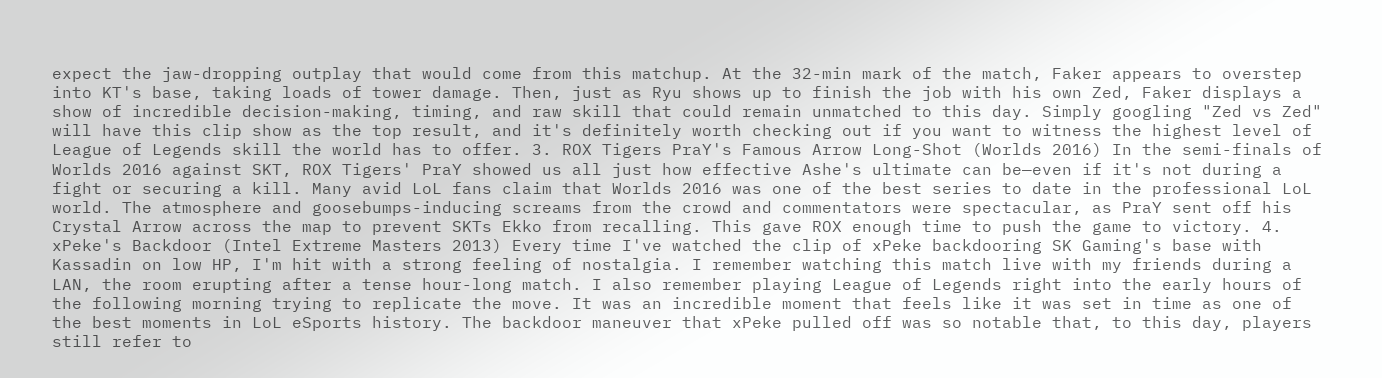expect the jaw-dropping outplay that would come from this matchup. At the 32-min mark of the match, Faker appears to overstep into KT's base, taking loads of tower damage. Then, just as Ryu shows up to finish the job with his own Zed, Faker displays a show of incredible decision-making, timing, and raw skill that could remain unmatched to this day. Simply googling "Zed vs Zed" will have this clip show as the top result, and it's definitely worth checking out if you want to witness the highest level of League of Legends skill the world has to offer. 3. ROX Tigers PraY's Famous Arrow Long-Shot (Worlds 2016) In the semi-finals of Worlds 2016 against SKT, ROX Tigers' PraY showed us all just how effective Ashe's ultimate can be—even if it's not during a fight or securing a kill. Many avid LoL fans claim that Worlds 2016 was one of the best series to date in the professional LoL world. The atmosphere and goosebumps-inducing screams from the crowd and commentators were spectacular, as PraY sent off his Crystal Arrow across the map to prevent SKTs Ekko from recalling. This gave ROX enough time to push the game to victory. 4. xPeke's Backdoor (Intel Extreme Masters 2013) Every time I've watched the clip of xPeke backdooring SK Gaming's base with Kassadin on low HP, I'm hit with a strong feeling of nostalgia. I remember watching this match live with my friends during a LAN, the room erupting after a tense hour-long match. I also remember playing League of Legends right into the early hours of the following morning trying to replicate the move. It was an incredible moment that feels like it was set in time as one of the best moments in LoL eSports history. The backdoor maneuver that xPeke pulled off was so notable that, to this day, players still refer to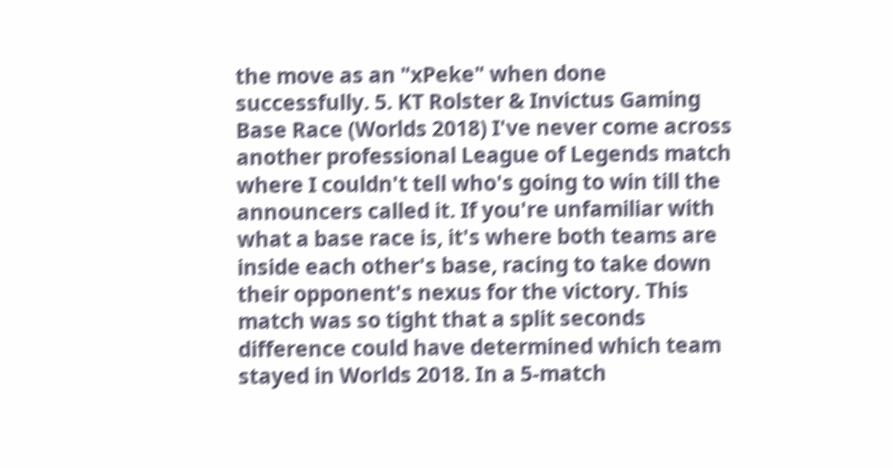the move as an "xPeke" when done successfully. 5. KT Rolster & Invictus Gaming Base Race (Worlds 2018) I've never come across another professional League of Legends match where I couldn't tell who's going to win till the announcers called it. If you're unfamiliar with what a base race is, it's where both teams are inside each other's base, racing to take down their opponent's nexus for the victory. This match was so tight that a split seconds difference could have determined which team stayed in Worlds 2018. In a 5-match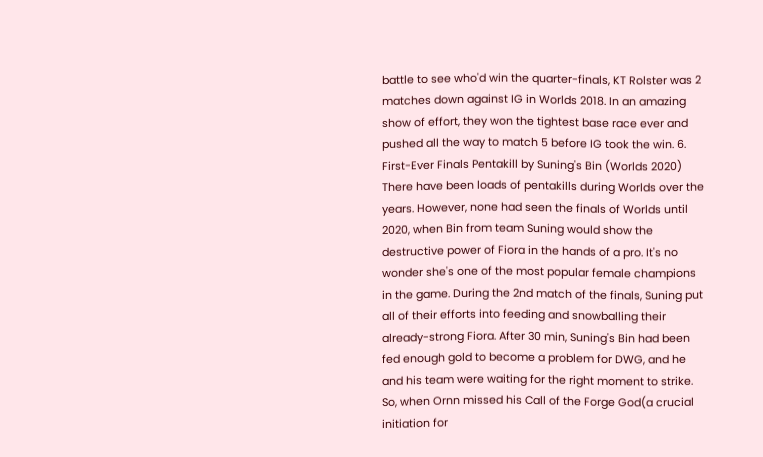battle to see who'd win the quarter-finals, KT Rolster was 2 matches down against IG in Worlds 2018. In an amazing show of effort, they won the tightest base race ever and pushed all the way to match 5 before IG took the win. 6. First-Ever Finals Pentakill by Suning's Bin (Worlds 2020) There have been loads of pentakills during Worlds over the years. However, none had seen the finals of Worlds until 2020, when Bin from team Suning would show the destructive power of Fiora in the hands of a pro. It's no wonder she's one of the most popular female champions in the game. During the 2nd match of the finals, Suning put all of their efforts into feeding and snowballing their already-strong Fiora. After 30 min, Suning's Bin had been fed enough gold to become a problem for DWG, and he and his team were waiting for the right moment to strike. So, when Ornn missed his Call of the Forge God(a crucial initiation for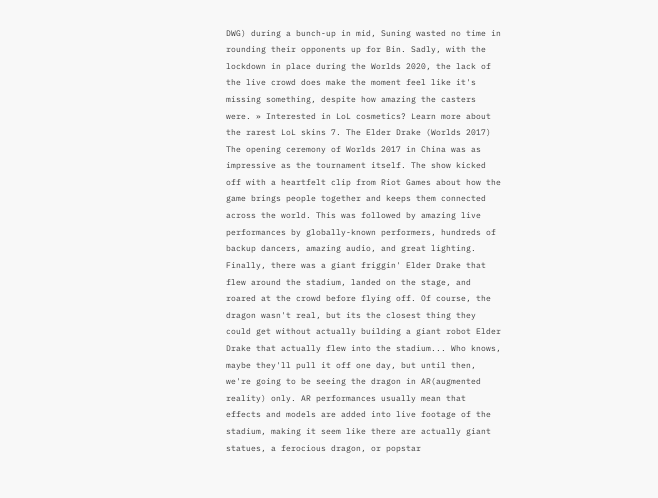DWG) during a bunch-up in mid, Suning wasted no time in rounding their opponents up for Bin. Sadly, with the lockdown in place during the Worlds 2020, the lack of the live crowd does make the moment feel like it's missing something, despite how amazing the casters were. » Interested in LoL cosmetics? Learn more about the rarest LoL skins 7. The Elder Drake (Worlds 2017) The opening ceremony of Worlds 2017 in China was as impressive as the tournament itself. The show kicked off with a heartfelt clip from Riot Games about how the game brings people together and keeps them connected across the world. This was followed by amazing live performances by globally-known performers, hundreds of backup dancers, amazing audio, and great lighting. Finally, there was a giant friggin' Elder Drake that flew around the stadium, landed on the stage, and roared at the crowd before flying off. Of course, the dragon wasn't real, but its the closest thing they could get without actually building a giant robot Elder Drake that actually flew into the stadium... Who knows, maybe they'll pull it off one day, but until then, we're going to be seeing the dragon in AR(augmented reality) only. AR performances usually mean that effects and models are added into live footage of the stadium, making it seem like there are actually giant statues, a ferocious dragon, or popstar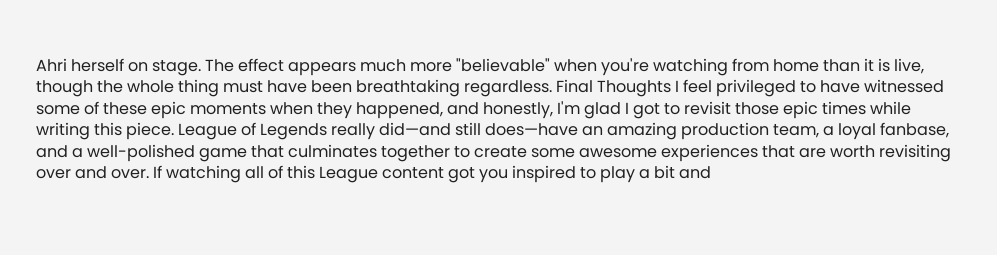Ahri herself on stage. The effect appears much more "believable" when you're watching from home than it is live, though the whole thing must have been breathtaking regardless. Final Thoughts I feel privileged to have witnessed some of these epic moments when they happened, and honestly, I'm glad I got to revisit those epic times while writing this piece. League of Legends really did—and still does—have an amazing production team, a loyal fanbase, and a well-polished game that culminates together to create some awesome experiences that are worth revisiting over and over. If watching all of this League content got you inspired to play a bit and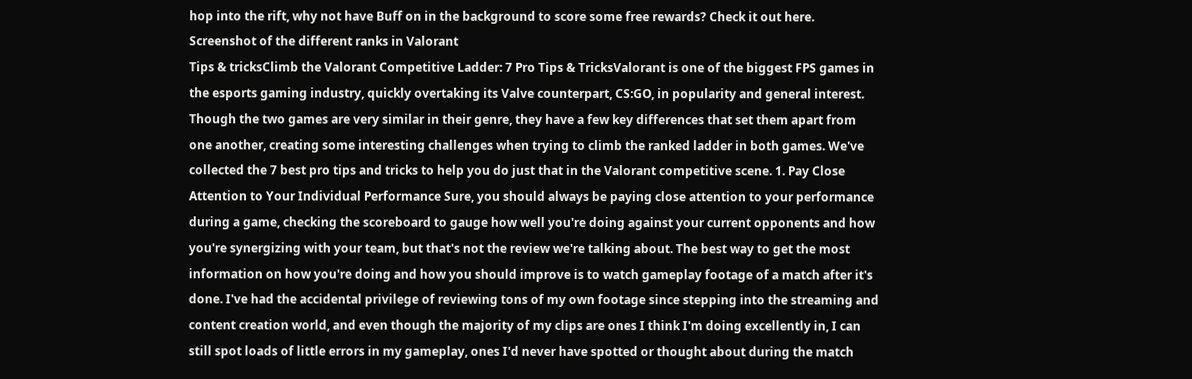hop into the rift, why not have Buff on in the background to score some free rewards? Check it out here.
Screenshot of the different ranks in Valorant
Tips & tricksClimb the Valorant Competitive Ladder: 7 Pro Tips & TricksValorant is one of the biggest FPS games in the esports gaming industry, quickly overtaking its Valve counterpart, CS:GO, in popularity and general interest. Though the two games are very similar in their genre, they have a few key differences that set them apart from one another, creating some interesting challenges when trying to climb the ranked ladder in both games. We've collected the 7 best pro tips and tricks to help you do just that in the Valorant competitive scene. 1. Pay Close Attention to Your Individual Performance Sure, you should always be paying close attention to your performance during a game, checking the scoreboard to gauge how well you're doing against your current opponents and how you're synergizing with your team, but that's not the review we're talking about. The best way to get the most information on how you're doing and how you should improve is to watch gameplay footage of a match after it's done. I've had the accidental privilege of reviewing tons of my own footage since stepping into the streaming and content creation world, and even though the majority of my clips are ones I think I'm doing excellently in, I can still spot loads of little errors in my gameplay, ones I'd never have spotted or thought about during the match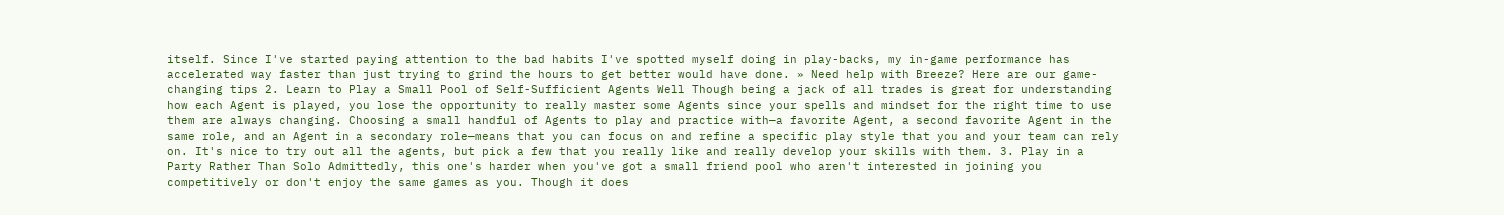itself. Since I've started paying attention to the bad habits I've spotted myself doing in play-backs, my in-game performance has accelerated way faster than just trying to grind the hours to get better would have done. » Need help with Breeze? Here are our game-changing tips 2. Learn to Play a Small Pool of Self-Sufficient Agents Well Though being a jack of all trades is great for understanding how each Agent is played, you lose the opportunity to really master some Agents since your spells and mindset for the right time to use them are always changing. Choosing a small handful of Agents to play and practice with—a favorite Agent, a second favorite Agent in the same role, and an Agent in a secondary role—means that you can focus on and refine a specific play style that you and your team can rely on. It's nice to try out all the agents, but pick a few that you really like and really develop your skills with them. 3. Play in a Party Rather Than Solo Admittedly, this one's harder when you've got a small friend pool who aren't interested in joining you competitively or don't enjoy the same games as you. Though it does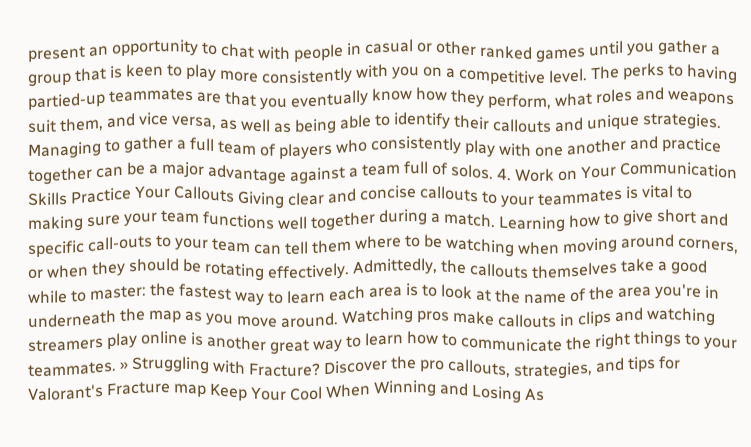present an opportunity to chat with people in casual or other ranked games until you gather a group that is keen to play more consistently with you on a competitive level. The perks to having partied-up teammates are that you eventually know how they perform, what roles and weapons suit them, and vice versa, as well as being able to identify their callouts and unique strategies. Managing to gather a full team of players who consistently play with one another and practice together can be a major advantage against a team full of solos. 4. Work on Your Communication Skills Practice Your Callouts Giving clear and concise callouts to your teammates is vital to making sure your team functions well together during a match. Learning how to give short and specific call-outs to your team can tell them where to be watching when moving around corners, or when they should be rotating effectively. Admittedly, the callouts themselves take a good while to master: the fastest way to learn each area is to look at the name of the area you're in underneath the map as you move around. Watching pros make callouts in clips and watching streamers play online is another great way to learn how to communicate the right things to your teammates. » Struggling with Fracture? Discover the pro callouts, strategies, and tips for Valorant's Fracture map Keep Your Cool When Winning and Losing As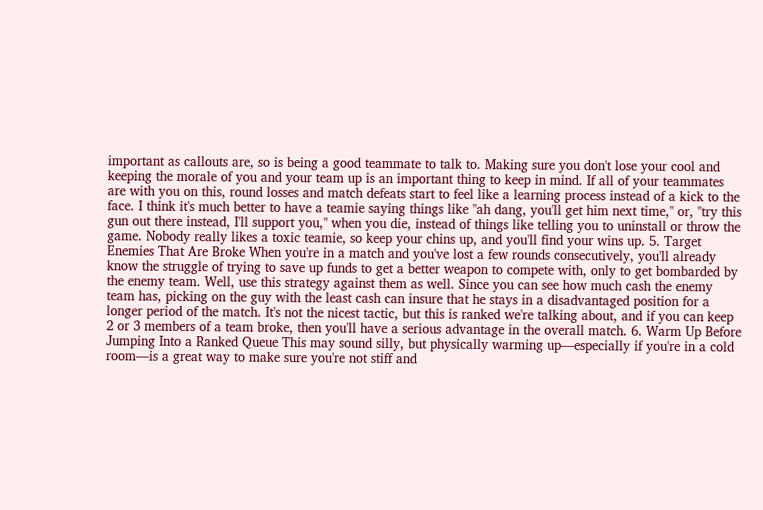important as callouts are, so is being a good teammate to talk to. Making sure you don't lose your cool and keeping the morale of you and your team up is an important thing to keep in mind. If all of your teammates are with you on this, round losses and match defeats start to feel like a learning process instead of a kick to the face. I think it's much better to have a teamie saying things like "ah dang, you'll get him next time," or, "try this gun out there instead, I'll support you," when you die, instead of things like telling you to uninstall or throw the game. Nobody really likes a toxic teamie, so keep your chins up, and you'll find your wins up. 5. Target Enemies That Are Broke When you're in a match and you've lost a few rounds consecutively, you'll already know the struggle of trying to save up funds to get a better weapon to compete with, only to get bombarded by the enemy team. Well, use this strategy against them as well. Since you can see how much cash the enemy team has, picking on the guy with the least cash can insure that he stays in a disadvantaged position for a longer period of the match. It's not the nicest tactic, but this is ranked we're talking about, and if you can keep 2 or 3 members of a team broke, then you'll have a serious advantage in the overall match. 6. Warm Up Before Jumping Into a Ranked Queue This may sound silly, but physically warming up—especially if you're in a cold room—is a great way to make sure you're not stiff and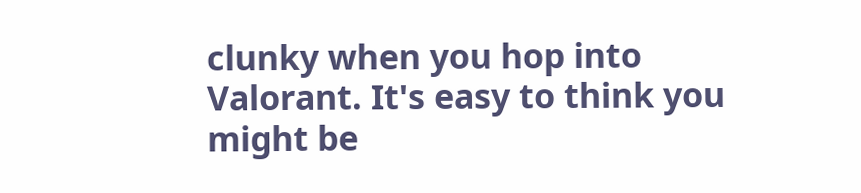clunky when you hop into Valorant. It's easy to think you might be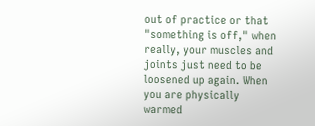out of practice or that "something is off," when really, your muscles and joints just need to be loosened up again. When you are physically warmed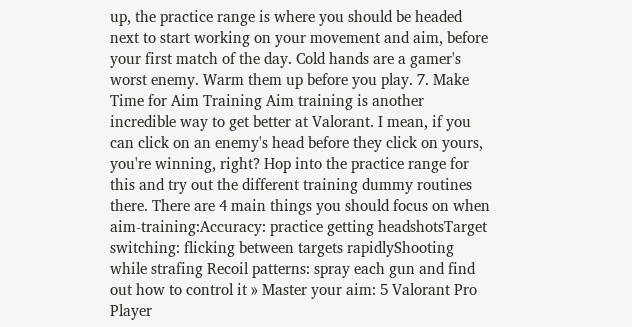up, the practice range is where you should be headed next to start working on your movement and aim, before your first match of the day. Cold hands are a gamer's worst enemy. Warm them up before you play. 7. Make Time for Aim Training Aim training is another incredible way to get better at Valorant. I mean, if you can click on an enemy's head before they click on yours, you're winning, right? Hop into the practice range for this and try out the different training dummy routines there. There are 4 main things you should focus on when aim-training:Accuracy: practice getting headshotsTarget switching: flicking between targets rapidlyShooting while strafing Recoil patterns: spray each gun and find out how to control it » Master your aim: 5 Valorant Pro Player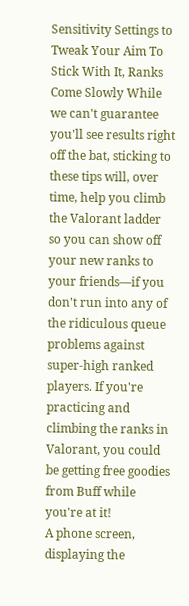Sensitivity Settings to Tweak Your Aim To Stick With It, Ranks Come Slowly While we can't guarantee you'll see results right off the bat, sticking to these tips will, over time, help you climb the Valorant ladder so you can show off your new ranks to your friends—if you don't run into any of the ridiculous queue problems against super-high ranked players. If you're practicing and climbing the ranks in Valorant, you could be getting free goodies from Buff while you're at it!
A phone screen, displaying the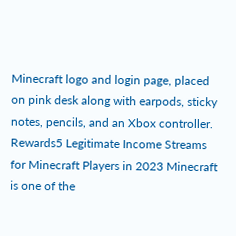Minecraft logo and login page, placed on pink desk along with earpods, sticky notes, pencils, and an Xbox controller.
Rewards5 Legitimate Income Streams for Minecraft Players in 2023 Minecraft is one of the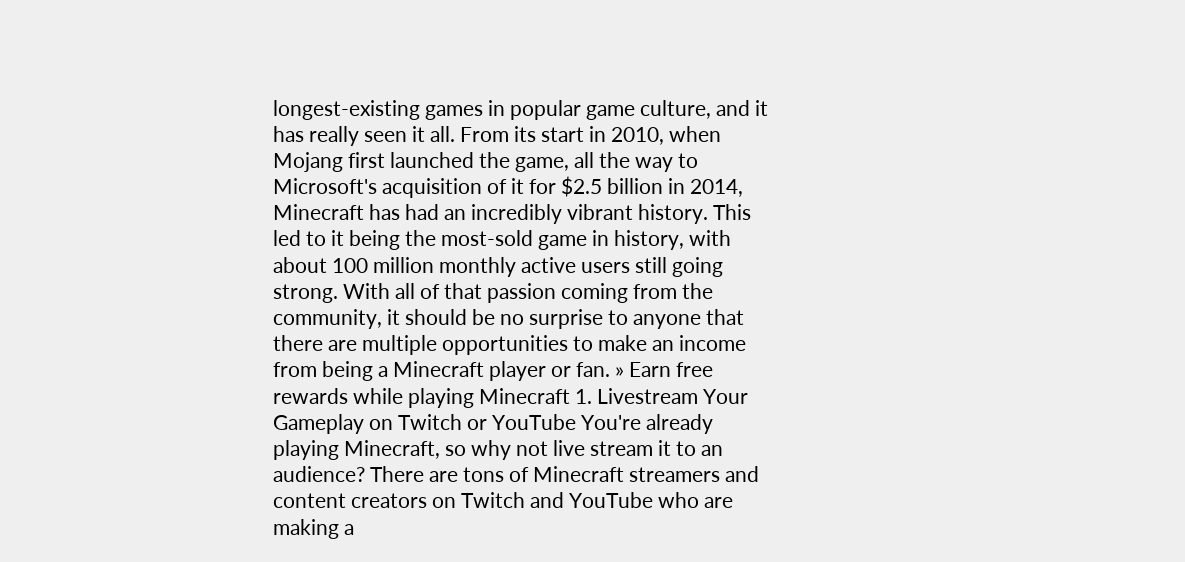longest-existing games in popular game culture, and it has really seen it all. From its start in 2010, when Mojang first launched the game, all the way to Microsoft's acquisition of it for $2.5 billion in 2014, Minecraft has had an incredibly vibrant history. This led to it being the most-sold game in history, with about 100 million monthly active users still going strong. With all of that passion coming from the community, it should be no surprise to anyone that there are multiple opportunities to make an income from being a Minecraft player or fan. » Earn free rewards while playing Minecraft 1. Livestream Your Gameplay on Twitch or YouTube You're already playing Minecraft, so why not live stream it to an audience? There are tons of Minecraft streamers and content creators on Twitch and YouTube who are making a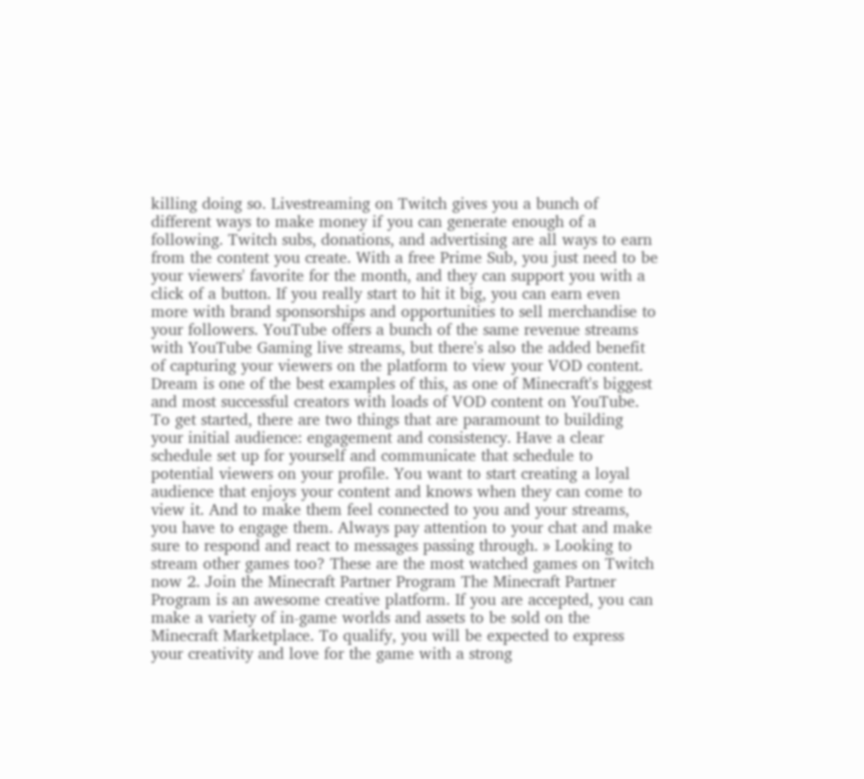killing doing so. Livestreaming on Twitch gives you a bunch of different ways to make money if you can generate enough of a following. Twitch subs, donations, and advertising are all ways to earn from the content you create. With a free Prime Sub, you just need to be your viewers' favorite for the month, and they can support you with a click of a button. If you really start to hit it big, you can earn even more with brand sponsorships and opportunities to sell merchandise to your followers. YouTube offers a bunch of the same revenue streams with YouTube Gaming live streams, but there's also the added benefit of capturing your viewers on the platform to view your VOD content. Dream is one of the best examples of this, as one of Minecraft's biggest and most successful creators with loads of VOD content on YouTube. To get started, there are two things that are paramount to building your initial audience: engagement and consistency. Have a clear schedule set up for yourself and communicate that schedule to potential viewers on your profile. You want to start creating a loyal audience that enjoys your content and knows when they can come to view it. And to make them feel connected to you and your streams, you have to engage them. Always pay attention to your chat and make sure to respond and react to messages passing through. » Looking to stream other games too? These are the most watched games on Twitch now 2. Join the Minecraft Partner Program The Minecraft Partner Program is an awesome creative platform. If you are accepted, you can make a variety of in-game worlds and assets to be sold on the Minecraft Marketplace. To qualify, you will be expected to express your creativity and love for the game with a strong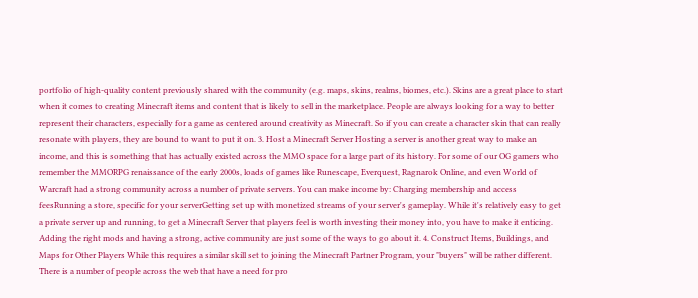portfolio of high-quality content previously shared with the community (e.g. maps, skins, realms, biomes, etc.). Skins are a great place to start when it comes to creating Minecraft items and content that is likely to sell in the marketplace. People are always looking for a way to better represent their characters, especially for a game as centered around creativity as Minecraft. So if you can create a character skin that can really resonate with players, they are bound to want to put it on. 3. Host a Minecraft Server Hosting a server is another great way to make an income, and this is something that has actually existed across the MMO space for a large part of its history. For some of our OG gamers who remember the MMORPG renaissance of the early 2000s, loads of games like Runescape, Everquest, Ragnarok Online, and even World of Warcraft had a strong community across a number of private servers. You can make income by: Charging membership and access feesRunning a store, specific for your serverGetting set up with monetized streams of your server's gameplay. While it's relatively easy to get a private server up and running, to get a Minecraft Server that players feel is worth investing their money into, you have to make it enticing. Adding the right mods and having a strong, active community are just some of the ways to go about it. 4. Construct Items, Buildings, and Maps for Other Players While this requires a similar skill set to joining the Minecraft Partner Program, your "buyers" will be rather different. There is a number of people across the web that have a need for pro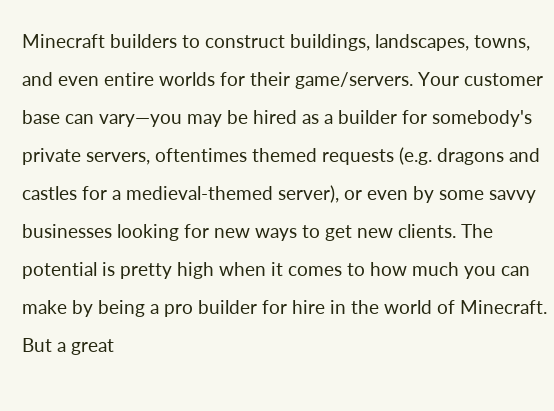Minecraft builders to construct buildings, landscapes, towns, and even entire worlds for their game/servers. Your customer base can vary—you may be hired as a builder for somebody's private servers, oftentimes themed requests (e.g. dragons and castles for a medieval-themed server), or even by some savvy businesses looking for new ways to get new clients. The potential is pretty high when it comes to how much you can make by being a pro builder for hire in the world of Minecraft. But a great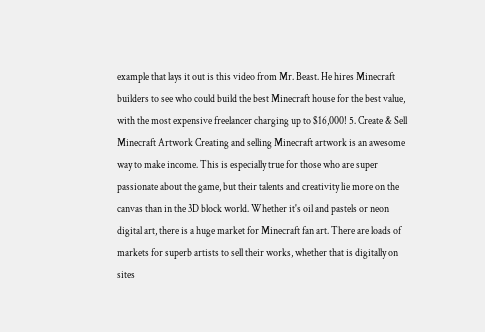example that lays it out is this video from Mr. Beast. He hires Minecraft builders to see who could build the best Minecraft house for the best value, with the most expensive freelancer charging up to $16,000! 5. Create & Sell Minecraft Artwork Creating and selling Minecraft artwork is an awesome way to make income. This is especially true for those who are super passionate about the game, but their talents and creativity lie more on the canvas than in the 3D block world. Whether it's oil and pastels or neon digital art, there is a huge market for Minecraft fan art. There are loads of markets for superb artists to sell their works, whether that is digitally on sites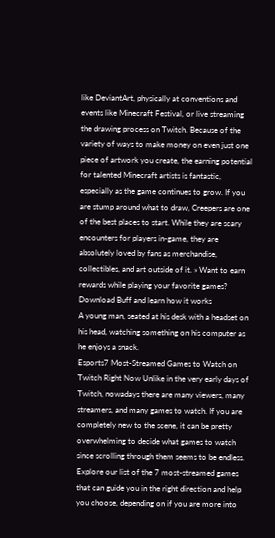like DeviantArt, physically at conventions and events like Minecraft Festival, or live streaming the drawing process on Twitch. Because of the variety of ways to make money on even just one piece of artwork you create, the earning potential for talented Minecraft artists is fantastic, especially as the game continues to grow. If you are stump around what to draw, Creepers are one of the best places to start. While they are scary encounters for players in-game, they are absolutely loved by fans as merchandise, collectibles, and art outside of it. » Want to earn rewards while playing your favorite games? Download Buff and learn how it works
A young man, seated at his desk with a headset on his head, watching something on his computer as he enjoys a snack.
Esports7 Most-Streamed Games to Watch on Twitch Right Now Unlike in the very early days of Twitch, nowadays there are many viewers, many streamers, and many games to watch. If you are completely new to the scene, it can be pretty overwhelming to decide what games to watch since scrolling through them seems to be endless. Explore our list of the 7 most-streamed games that can guide you in the right direction and help you choose, depending on if you are more into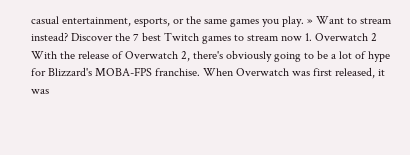casual entertainment, esports, or the same games you play. » Want to stream instead? Discover the 7 best Twitch games to stream now 1. Overwatch 2 With the release of Overwatch 2, there's obviously going to be a lot of hype for Blizzard's MOBA-FPS franchise. When Overwatch was first released, it was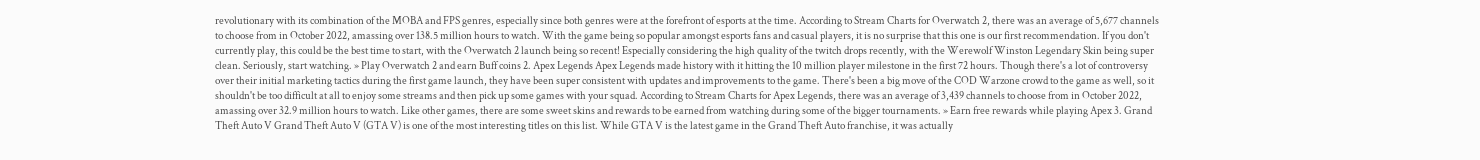revolutionary with its combination of the MOBA and FPS genres, especially since both genres were at the forefront of esports at the time. According to Stream Charts for Overwatch 2, there was an average of 5,677 channels to choose from in October 2022, amassing over 138.5 million hours to watch. With the game being so popular amongst esports fans and casual players, it is no surprise that this one is our first recommendation. If you don't currently play, this could be the best time to start, with the Overwatch 2 launch being so recent! Especially considering the high quality of the twitch drops recently, with the Werewolf Winston Legendary Skin being super clean. Seriously, start watching. » Play Overwatch 2 and earn Buff coins 2. Apex Legends Apex Legends made history with it hitting the 10 million player milestone in the first 72 hours. Though there's a lot of controversy over their initial marketing tactics during the first game launch, they have been super consistent with updates and improvements to the game. There's been a big move of the COD Warzone crowd to the game as well, so it shouldn't be too difficult at all to enjoy some streams and then pick up some games with your squad. According to Stream Charts for Apex Legends, there was an average of 3,439 channels to choose from in October 2022, amassing over 32.9 million hours to watch. Like other games, there are some sweet skins and rewards to be earned from watching during some of the bigger tournaments. » Earn free rewards while playing Apex 3. Grand Theft Auto V Grand Theft Auto V (GTA V) is one of the most interesting titles on this list. While GTA V is the latest game in the Grand Theft Auto franchise, it was actually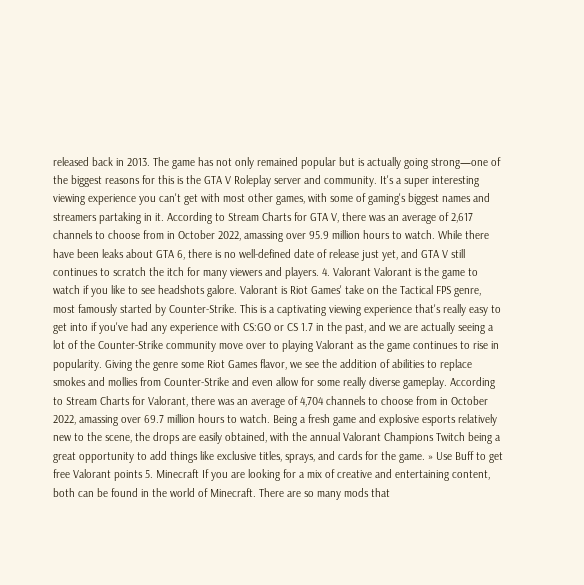released back in 2013. The game has not only remained popular but is actually going strong—one of the biggest reasons for this is the GTA V Roleplay server and community. It's a super interesting viewing experience you can't get with most other games, with some of gaming's biggest names and streamers partaking in it. According to Stream Charts for GTA V, there was an average of 2,617 channels to choose from in October 2022, amassing over 95.9 million hours to watch. While there have been leaks about GTA 6, there is no well-defined date of release just yet, and GTA V still continues to scratch the itch for many viewers and players. 4. Valorant Valorant is the game to watch if you like to see headshots galore. Valorant is Riot Games' take on the Tactical FPS genre, most famously started by Counter-Strike. This is a captivating viewing experience that's really easy to get into if you've had any experience with CS:GO or CS 1.7 in the past, and we are actually seeing a lot of the Counter-Strike community move over to playing Valorant as the game continues to rise in popularity. Giving the genre some Riot Games flavor, we see the addition of abilities to replace smokes and mollies from Counter-Strike and even allow for some really diverse gameplay. According to Stream Charts for Valorant, there was an average of 4,704 channels to choose from in October 2022, amassing over 69.7 million hours to watch. Being a fresh game and explosive esports relatively new to the scene, the drops are easily obtained, with the annual Valorant Champions Twitch being a great opportunity to add things like exclusive titles, sprays, and cards for the game. » Use Buff to get free Valorant points 5. Minecraft If you are looking for a mix of creative and entertaining content, both can be found in the world of Minecraft. There are so many mods that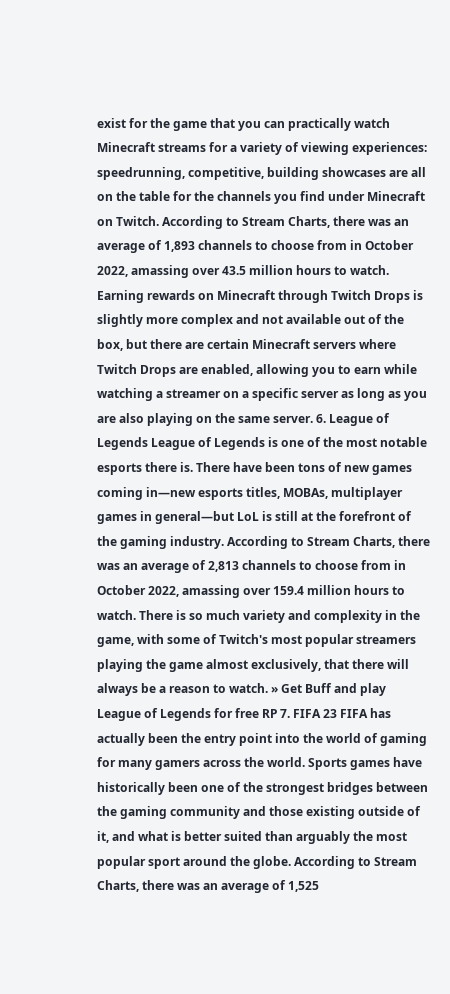exist for the game that you can practically watch Minecraft streams for a variety of viewing experiences: speedrunning, competitive, building showcases are all on the table for the channels you find under Minecraft on Twitch. According to Stream Charts, there was an average of 1,893 channels to choose from in October 2022, amassing over 43.5 million hours to watch. Earning rewards on Minecraft through Twitch Drops is slightly more complex and not available out of the box, but there are certain Minecraft servers where Twitch Drops are enabled, allowing you to earn while watching a streamer on a specific server as long as you are also playing on the same server. 6. League of Legends League of Legends is one of the most notable esports there is. There have been tons of new games coming in—new esports titles, MOBAs, multiplayer games in general—but LoL is still at the forefront of the gaming industry. According to Stream Charts, there was an average of 2,813 channels to choose from in October 2022, amassing over 159.4 million hours to watch. There is so much variety and complexity in the game, with some of Twitch's most popular streamers playing the game almost exclusively, that there will always be a reason to watch. » Get Buff and play League of Legends for free RP 7. FIFA 23 FIFA has actually been the entry point into the world of gaming for many gamers across the world. Sports games have historically been one of the strongest bridges between the gaming community and those existing outside of it, and what is better suited than arguably the most popular sport around the globe. According to Stream Charts, there was an average of 1,525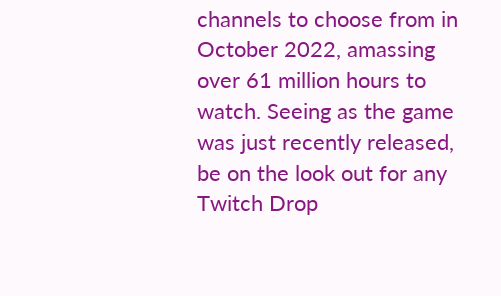channels to choose from in October 2022, amassing over 61 million hours to watch. Seeing as the game was just recently released, be on the look out for any Twitch Drop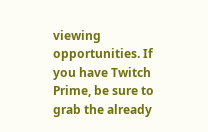viewing opportunities. If you have Twitch Prime, be sure to grab the already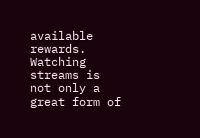available rewards. Watching streams is not only a great form of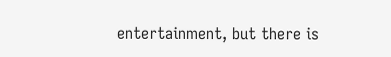entertainment, but there is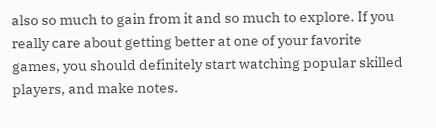also so much to gain from it and so much to explore. If you really care about getting better at one of your favorite games, you should definitely start watching popular skilled players, and make notes.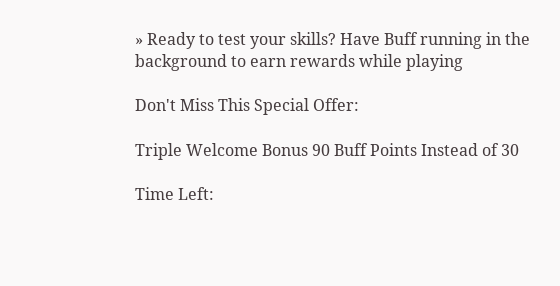» Ready to test your skills? Have Buff running in the background to earn rewards while playing

Don't Miss This Special Offer:

Triple Welcome Bonus 90 Buff Points Instead of 30

Time Left: